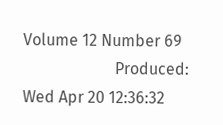Volume 12 Number 69
                       Produced: Wed Apr 20 12:36:32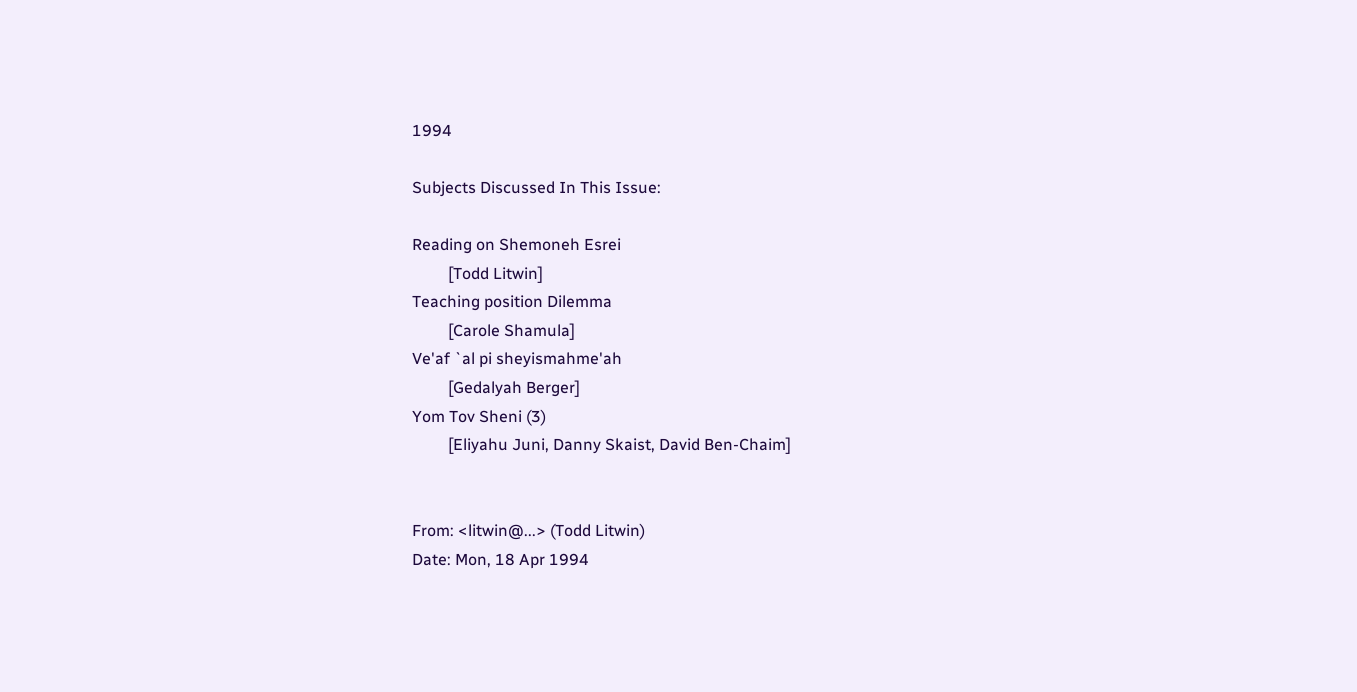1994

Subjects Discussed In This Issue:

Reading on Shemoneh Esrei
         [Todd Litwin]
Teaching position Dilemma
         [Carole Shamula]
Ve'af `al pi sheyismahme'ah
         [Gedalyah Berger]
Yom Tov Sheni (3)
         [Eliyahu Juni, Danny Skaist, David Ben-Chaim]


From: <litwin@...> (Todd Litwin)
Date: Mon, 18 Apr 1994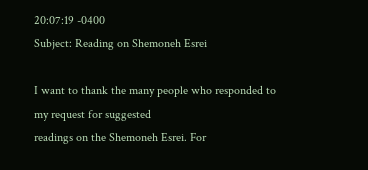20:07:19 -0400
Subject: Reading on Shemoneh Esrei

I want to thank the many people who responded to my request for suggested
readings on the Shemoneh Esrei. For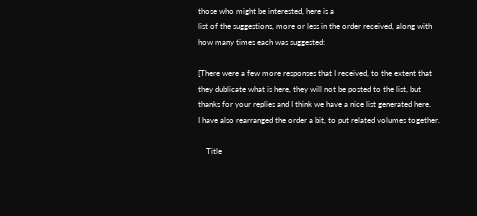those who might be interested, here is a
list of the suggestions, more or less in the order received, along with
how many times each was suggested:

[There were a few more responses that I received, to the extent that
they dublicate what is here, they will not be posted to the list, but
thanks for your replies and I think we have a nice list generated here.
I have also rearranged the order a bit, to put related volumes together.

    Title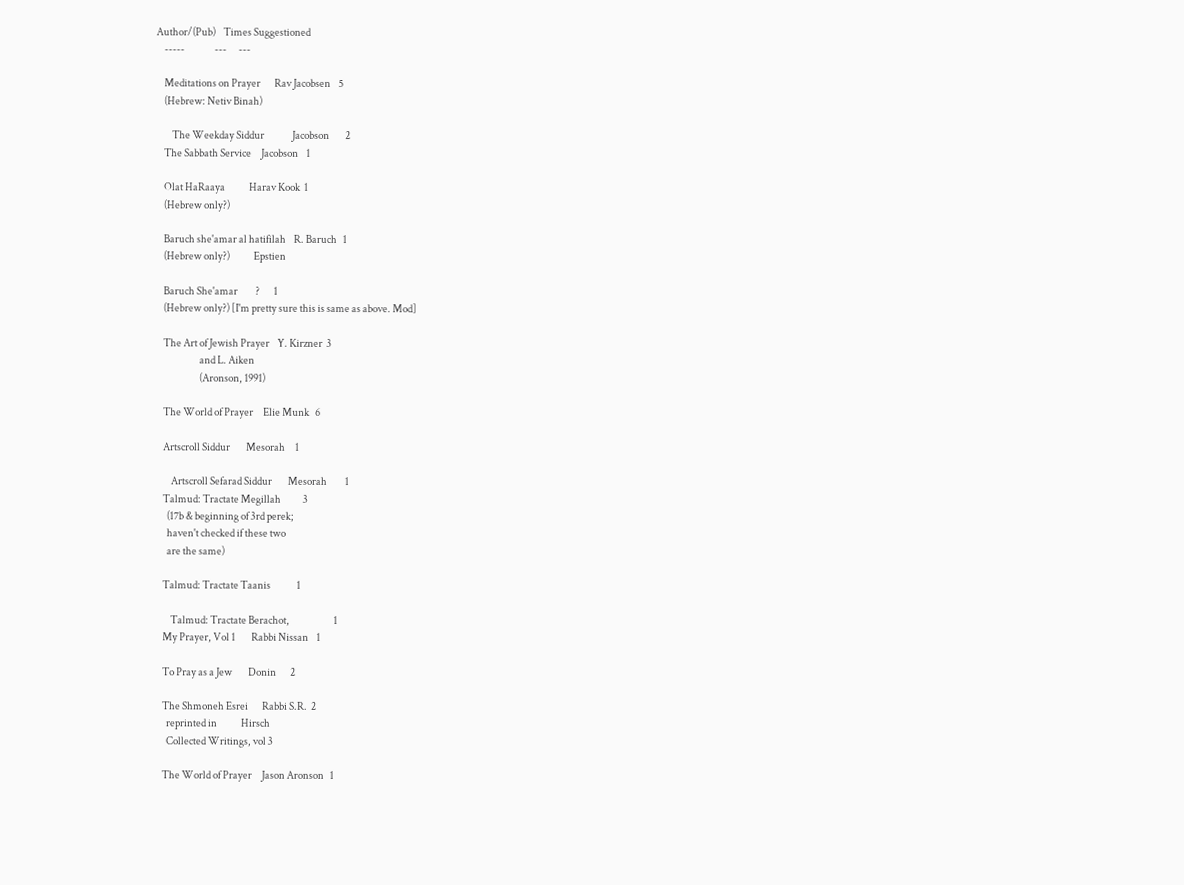Author/(Pub)    Times Suggestioned
    -----               ---      ---

    Meditations on Prayer       Rav Jacobsen    5
    (Hebrew: Netiv Binah)

        The Weekday Siddur              Jacobson        2
    The Sabbath Service     Jacobson    1

    Olat HaRaaya            Harav Kook  1
    (Hebrew only?)

    Baruch she'amar al hatifilah    R. Baruch   1
    (Hebrew only?)            Epstien

    Baruch She'amar         ?       1
    (Hebrew only?) [I'm pretty sure this is same as above. Mod]

    The Art of Jewish Prayer    Y. Kirzner  3
                      and L. Aiken
                      (Aronson, 1991)

    The World of Prayer     Elie Munk   6

    Artscroll Siddur        Mesorah     1

        Artscroll Sefarad Siddur        Mesorah         1
    Talmud: Tractate Megillah           3
      (17b & beginning of 3rd perek;
      haven't checked if these two
      are the same)

    Talmud: Tractate Taanis             1

        Talmud: Tractate Berachot,                      1
    My Prayer, Vol 1        Rabbi Nissan    1

    To Pray as a Jew        Donin       2

    The Shmoneh Esrei       Rabbi S.R.  2
      reprinted in            Hirsch
      Collected Writings, vol 3

    The World of Prayer     Jason Aronson   1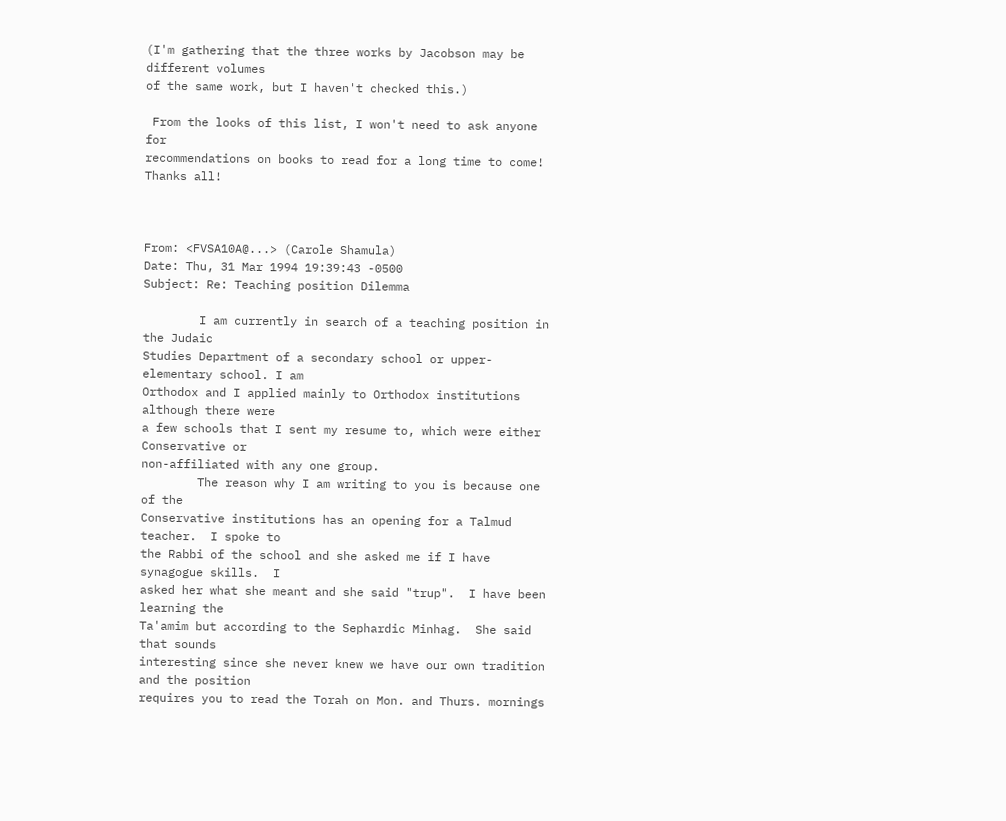(I'm gathering that the three works by Jacobson may be different volumes
of the same work, but I haven't checked this.)

 From the looks of this list, I won't need to ask anyone for
recommendations on books to read for a long time to come! Thanks all!



From: <FVSA10A@...> (Carole Shamula)
Date: Thu, 31 Mar 1994 19:39:43 -0500
Subject: Re: Teaching position Dilemma

        I am currently in search of a teaching position in the Judaic
Studies Department of a secondary school or upper-elementary school. I am
Orthodox and I applied mainly to Orthodox institutions although there were
a few schools that I sent my resume to, which were either Conservative or
non-affiliated with any one group.
        The reason why I am writing to you is because one of the
Conservative institutions has an opening for a Talmud teacher.  I spoke to
the Rabbi of the school and she asked me if I have synagogue skills.  I
asked her what she meant and she said "trup".  I have been learning the
Ta'amim but according to the Sephardic Minhag.  She said that sounds
interesting since she never knew we have our own tradition and the position
requires you to read the Torah on Mon. and Thurs. mornings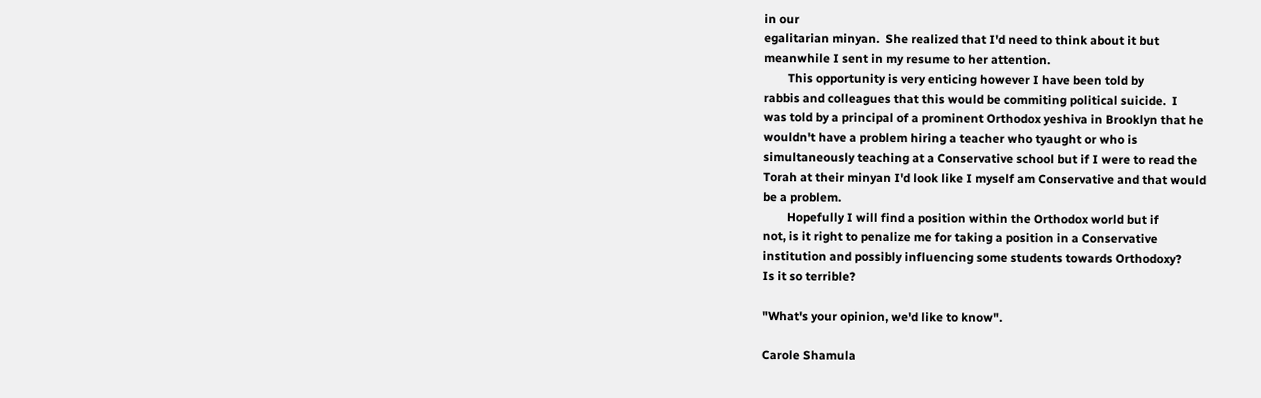in our
egalitarian minyan.  She realized that I'd need to think about it but
meanwhile I sent in my resume to her attention.
        This opportunity is very enticing however I have been told by
rabbis and colleagues that this would be commiting political suicide.  I
was told by a principal of a prominent Orthodox yeshiva in Brooklyn that he
wouldn't have a problem hiring a teacher who tyaught or who is
simultaneously teaching at a Conservative school but if I were to read the
Torah at their minyan I'd look like I myself am Conservative and that would
be a problem.
        Hopefully I will find a position within the Orthodox world but if
not, is it right to penalize me for taking a position in a Conservative
institution and possibly influencing some students towards Orthodoxy?
Is it so terrible?

"What's your opinion, we'd like to know".

Carole Shamula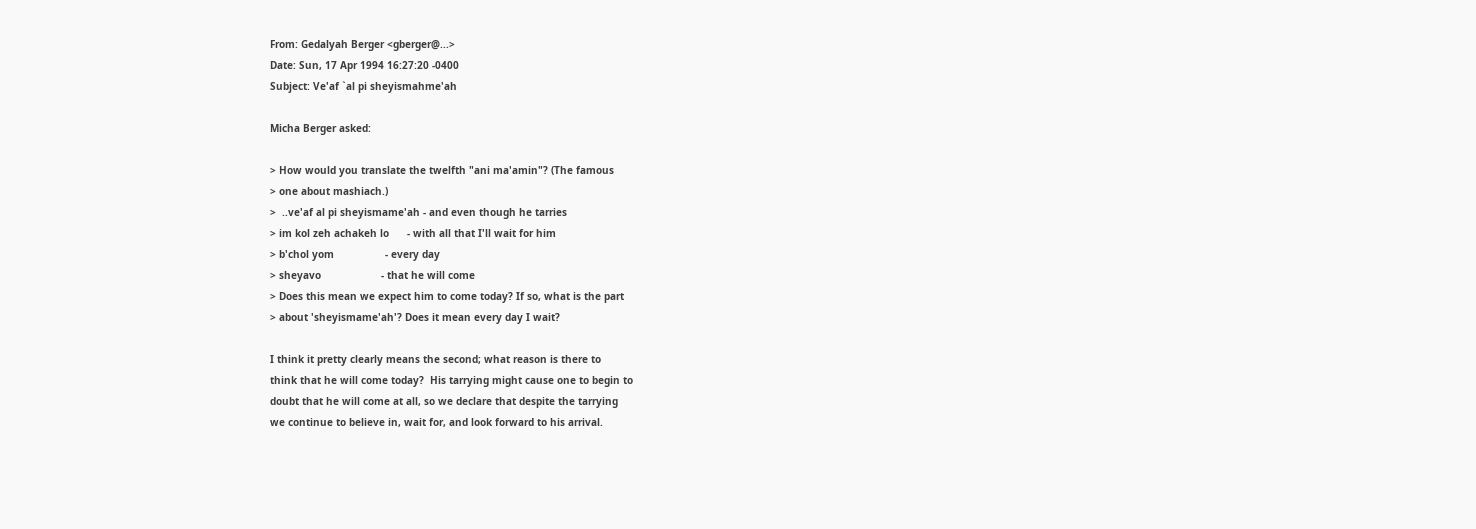From: Gedalyah Berger <gberger@...>
Date: Sun, 17 Apr 1994 16:27:20 -0400
Subject: Ve'af `al pi sheyismahme'ah

Micha Berger asked:

> How would you translate the twelfth "ani ma'amin"? (The famous
> one about mashiach.)
>  ..ve'af al pi sheyismame'ah - and even though he tarries
> im kol zeh achakeh lo      - with all that I'll wait for him
> b'chol yom                 - every day
> sheyavo                    - that he will come
> Does this mean we expect him to come today? If so, what is the part
> about 'sheyismame'ah'? Does it mean every day I wait?

I think it pretty clearly means the second; what reason is there to
think that he will come today?  His tarrying might cause one to begin to
doubt that he will come at all, so we declare that despite the tarrying
we continue to believe in, wait for, and look forward to his arrival.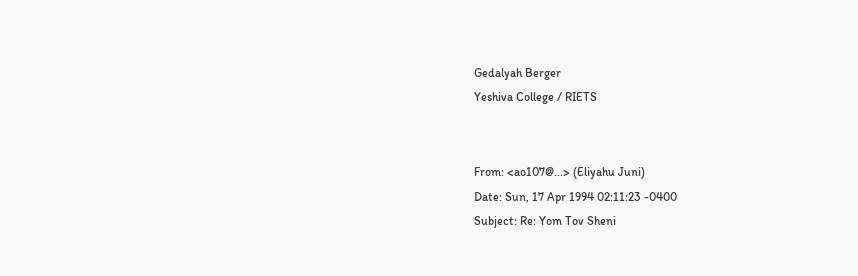Gedalyah Berger
Yeshiva College / RIETS


From: <ao107@...> (Eliyahu Juni)
Date: Sun, 17 Apr 1994 02:11:23 -0400
Subject: Re: Yom Tov Sheni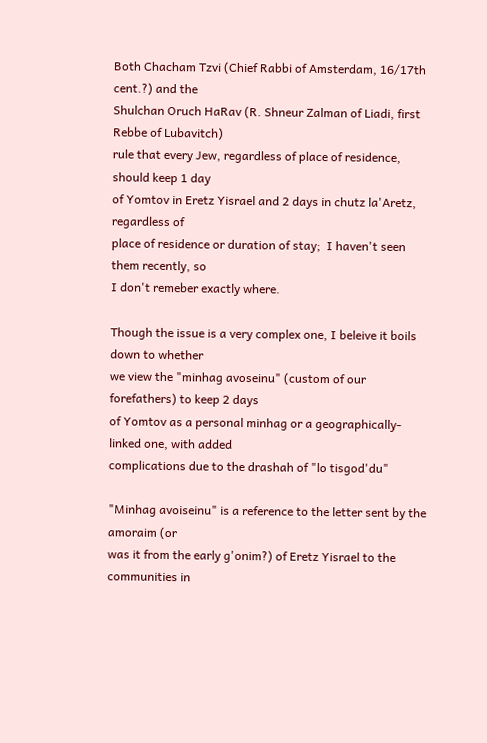Both Chacham Tzvi (Chief Rabbi of Amsterdam, 16/17th cent.?) and the
Shulchan Oruch HaRav (R. Shneur Zalman of Liadi, first Rebbe of Lubavitch)
rule that every Jew, regardless of place of residence, should keep 1 day
of Yomtov in Eretz Yisrael and 2 days in chutz la'Aretz, regardless of
place of residence or duration of stay;  I haven't seen them recently, so
I don't remeber exactly where.

Though the issue is a very complex one, I beleive it boils down to whether
we view the "minhag avoseinu" (custom of our forefathers) to keep 2 days
of Yomtov as a personal minhag or a geographically-linked one, with added
complications due to the drashah of "lo tisgod'du"

"Minhag avoiseinu" is a reference to the letter sent by the amoraim (or
was it from the early g'onim?) of Eretz Yisrael to the communities in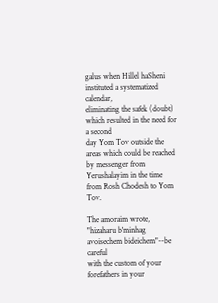galus when Hillel haSheni instituted a systematized calendar,
eliminating the safek (doubt) which resulted in the need for a second
day Yom Tov outside the areas which could be reached by messenger from
Yerushalayim in the time from Rosh Chodesh to Yom Tov.

The amoraim wrote, "hizaharu b'minhag avoisechem bideichem"--be careful
with the custom of your forefathers in your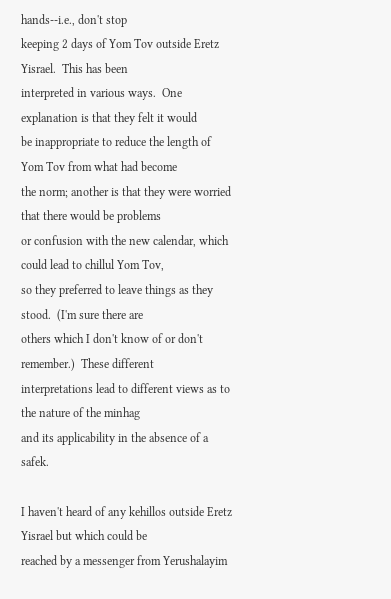hands--i.e., don't stop
keeping 2 days of Yom Tov outside Eretz Yisrael.  This has been
interpreted in various ways.  One explanation is that they felt it would
be inappropriate to reduce the length of Yom Tov from what had become
the norm; another is that they were worried that there would be problems
or confusion with the new calendar, which could lead to chillul Yom Tov,
so they preferred to leave things as they stood.  (I'm sure there are
others which I don't know of or don't remember.)  These different
interpretations lead to different views as to the nature of the minhag
and its applicability in the absence of a safek.

I haven't heard of any kehillos outside Eretz Yisrael but which could be
reached by a messenger from Yerushalayim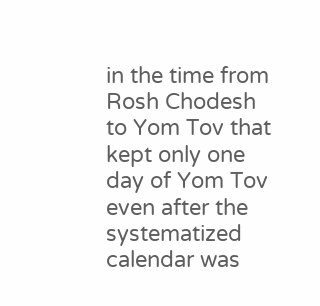in the time from Rosh Chodesh
to Yom Tov that kept only one day of Yom Tov even after the systematized
calendar was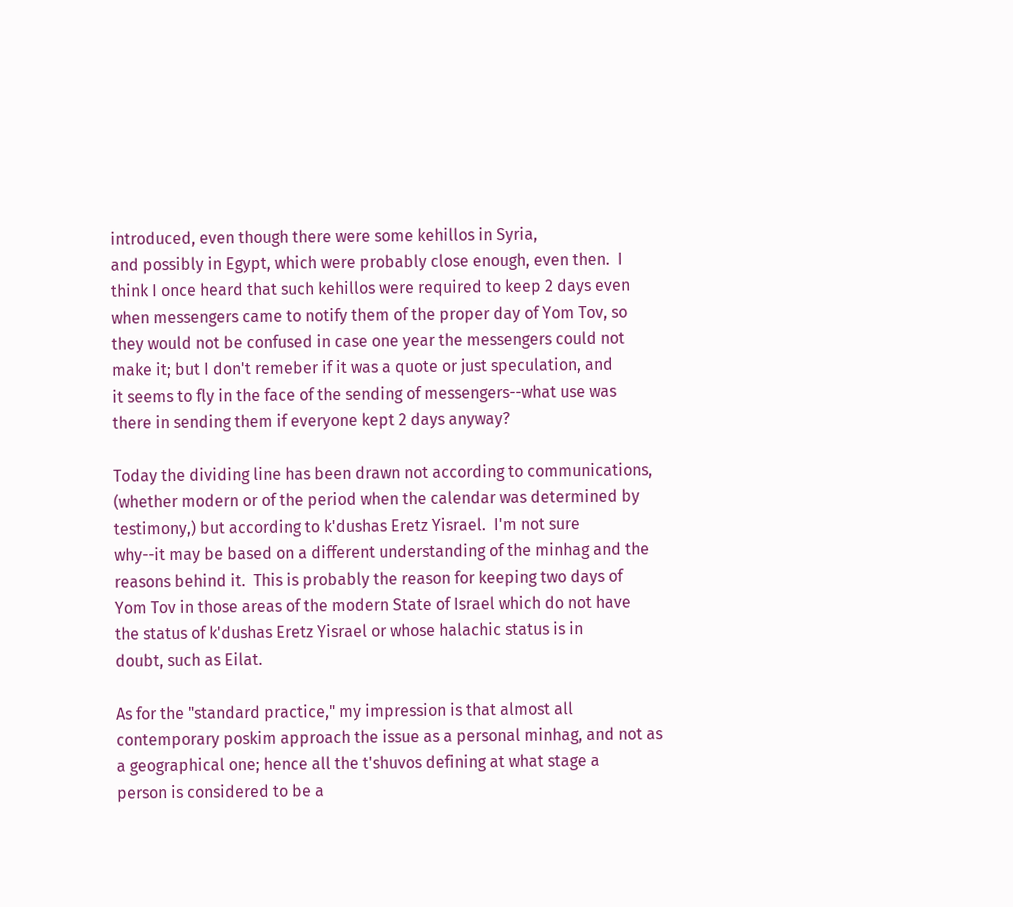introduced, even though there were some kehillos in Syria,
and possibly in Egypt, which were probably close enough, even then.  I
think I once heard that such kehillos were required to keep 2 days even
when messengers came to notify them of the proper day of Yom Tov, so
they would not be confused in case one year the messengers could not
make it; but I don't remeber if it was a quote or just speculation, and
it seems to fly in the face of the sending of messengers--what use was
there in sending them if everyone kept 2 days anyway?

Today the dividing line has been drawn not according to communications,
(whether modern or of the period when the calendar was determined by
testimony,) but according to k'dushas Eretz Yisrael.  I'm not sure
why--it may be based on a different understanding of the minhag and the
reasons behind it.  This is probably the reason for keeping two days of
Yom Tov in those areas of the modern State of Israel which do not have
the status of k'dushas Eretz Yisrael or whose halachic status is in
doubt, such as Eilat.

As for the "standard practice," my impression is that almost all
contemporary poskim approach the issue as a personal minhag, and not as
a geographical one; hence all the t'shuvos defining at what stage a
person is considered to be a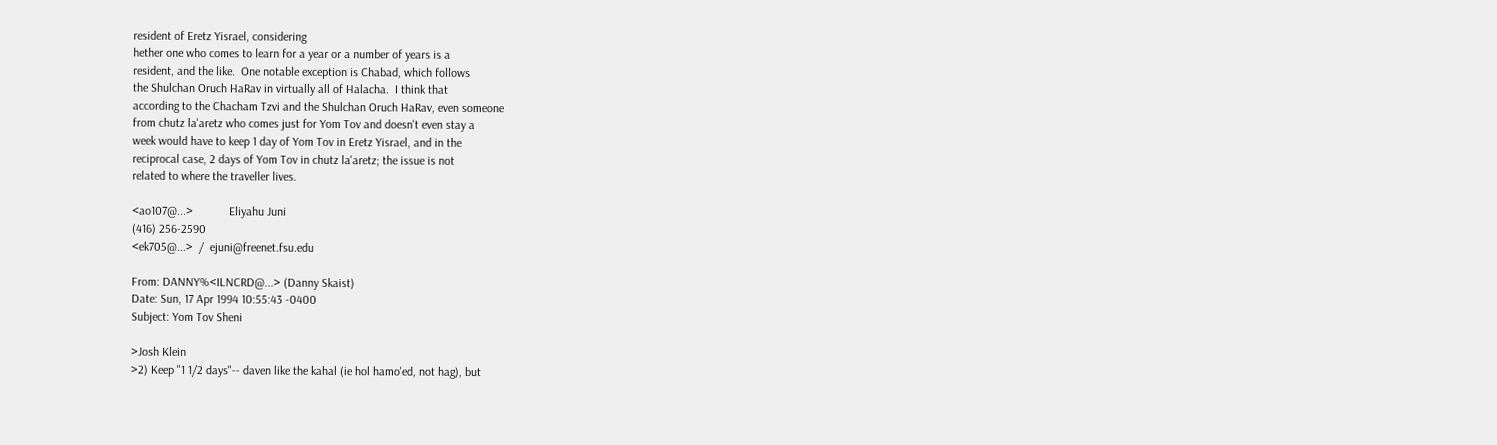resident of Eretz Yisrael, considering
hether one who comes to learn for a year or a number of years is a
resident, and the like.  One notable exception is Chabad, which follows
the Shulchan Oruch HaRav in virtually all of Halacha.  I think that
according to the Chacham Tzvi and the Shulchan Oruch HaRav, even someone
from chutz la'aretz who comes just for Yom Tov and doesn't even stay a
week would have to keep 1 day of Yom Tov in Eretz Yisrael, and in the
reciprocal case, 2 days of Yom Tov in chutz la'aretz; the issue is not
related to where the traveller lives.

<ao107@...>            Eliyahu Juni
(416) 256-2590
<ek705@...>  /  ejuni@freenet.fsu.edu

From: DANNY%<ILNCRD@...> (Danny Skaist)
Date: Sun, 17 Apr 1994 10:55:43 -0400
Subject: Yom Tov Sheni

>Josh Klein
>2) Keep "1 1/2 days"-- daven like the kahal (ie hol hamo'ed, not hag), but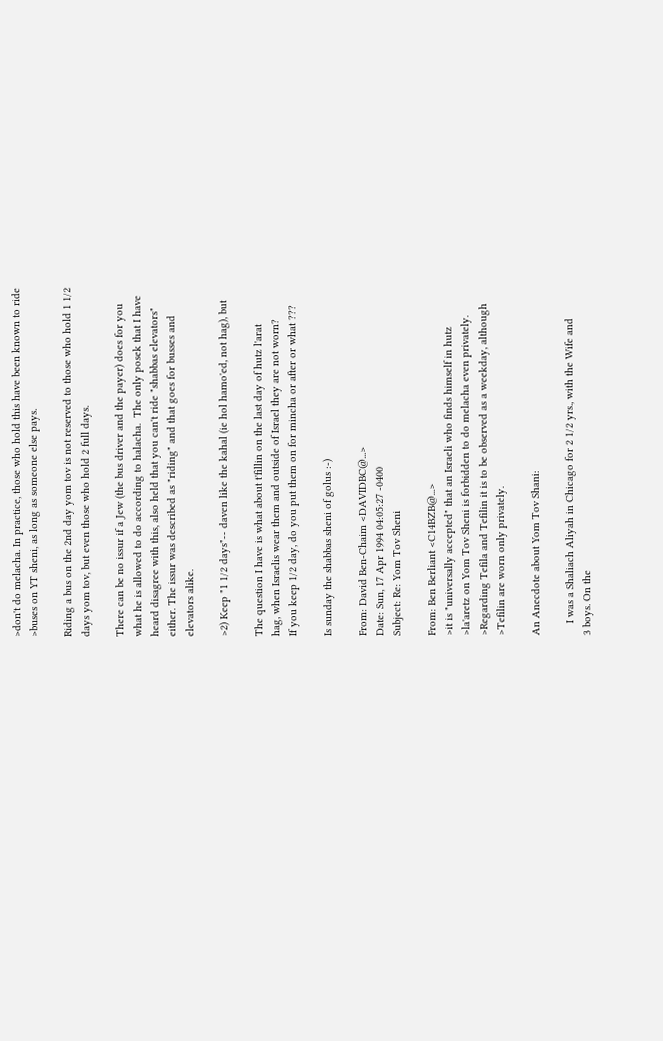>don't do melacha. In practice, those who hold this have been known to ride
>buses on YT sheni, as long as someone else pays.

Riding a bus on the 2nd day yom tov is not reserved to those who hold 1 1/2
days yom tov, but even those who hold 2 full days.

There can be no issur if a Jew (the bus driver and the payer) does for you
what he is allowed to do according to halacha.  The only posek that I have
heard disagree with this, also held that you can't ride "shabbas elevators"
either. The issur was described as "riding" and that goes for busses and
elevators alike.

>2) Keep "1 1/2 days"-- daven like the kahal (ie hol hamo'ed, not hag), but

The question I have is what about t'fillin on the last day of hutz l'arat
hag, when Israelis wear them and outside of Israel they are not worn?
If you keep 1/2 day, do you put them on for mincha or after or what ???

Is sunday the shabbas sheni of golus :-)

From: David Ben-Chaim <DAVIDBC@...>
Date: Sun, 17 Apr 1994 04:05:27 -0400
Subject: Re: Yom Tov Sheni

From: Ben Berliant <C14BZB@...>
>it is "universally accepted" that an Israeli who finds himself in hutz
>la'aretz on Yom Tov Sheni is forbidden to do melacha even privately.
>Regarding Tefila and Tefilin it is to be observed as a weekday, although
>Tefilin are worn only privately.

An Anecdote about Yom Tov Shani:

    I was a Shaliach Aliyah in Chicago for 2 1/2 yrs., with the Wife and
3 boys. On the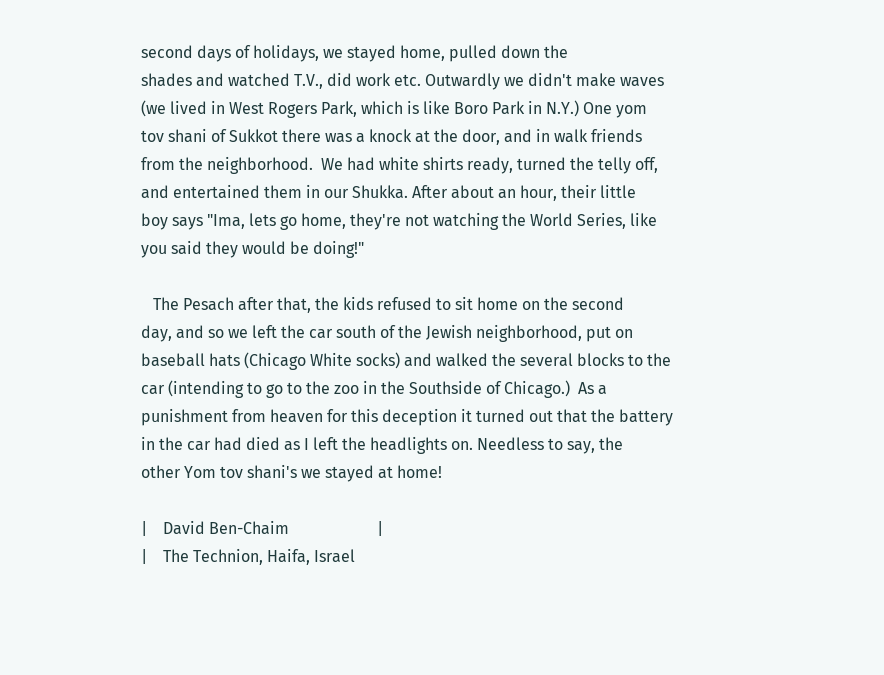second days of holidays, we stayed home, pulled down the
shades and watched T.V., did work etc. Outwardly we didn't make waves
(we lived in West Rogers Park, which is like Boro Park in N.Y.) One yom
tov shani of Sukkot there was a knock at the door, and in walk friends
from the neighborhood.  We had white shirts ready, turned the telly off,
and entertained them in our Shukka. After about an hour, their little
boy says "Ima, lets go home, they're not watching the World Series, like
you said they would be doing!"

   The Pesach after that, the kids refused to sit home on the second
day, and so we left the car south of the Jewish neighborhood, put on
baseball hats (Chicago White socks) and walked the several blocks to the
car (intending to go to the zoo in the Southside of Chicago.)  As a
punishment from heaven for this deception it turned out that the battery
in the car had died as I left the headlights on. Needless to say, the
other Yom tov shani's we stayed at home!

|    David Ben-Chaim                      |
|    The Technion, Haifa, Israel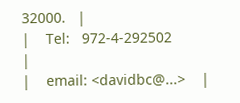32000.   |
|    Tel:   972-4-292502                  |
|    email: <davidbc@...>    |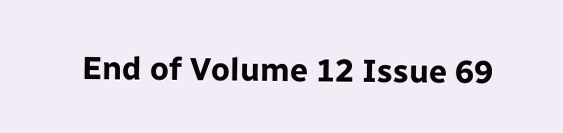End of Volume 12 Issue 69